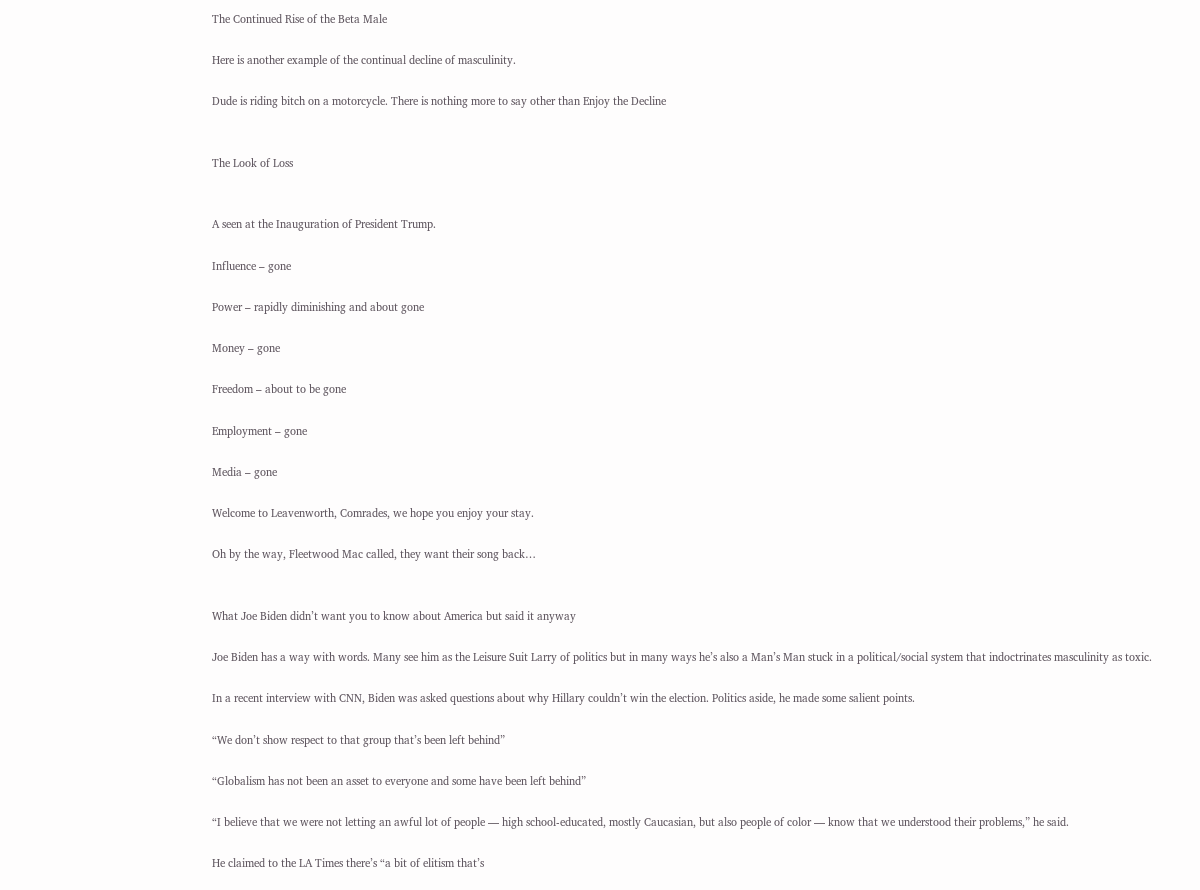The Continued Rise of the Beta Male

Here is another example of the continual decline of masculinity.

Dude is riding bitch on a motorcycle. There is nothing more to say other than Enjoy the Decline


The Look of Loss


A seen at the Inauguration of President Trump.

Influence – gone

Power – rapidly diminishing and about gone

Money – gone

Freedom – about to be gone

Employment – gone

Media – gone

Welcome to Leavenworth, Comrades, we hope you enjoy your stay.

Oh by the way, Fleetwood Mac called, they want their song back…


What Joe Biden didn’t want you to know about America but said it anyway

Joe Biden has a way with words. Many see him as the Leisure Suit Larry of politics but in many ways he’s also a Man’s Man stuck in a political/social system that indoctrinates masculinity as toxic.

In a recent interview with CNN, Biden was asked questions about why Hillary couldn’t win the election. Politics aside, he made some salient points.

“We don’t show respect to that group that’s been left behind”

“Globalism has not been an asset to everyone and some have been left behind”

“I believe that we were not letting an awful lot of people — high school-educated, mostly Caucasian, but also people of color — know that we understood their problems,” he said.

He claimed to the LA Times there’s “a bit of elitism that’s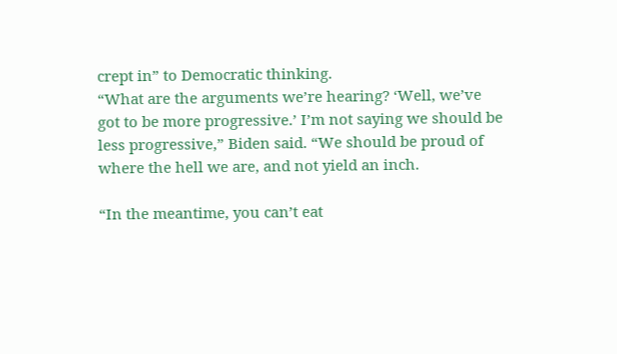crept in” to Democratic thinking.
“What are the arguments we’re hearing? ‘Well, we’ve got to be more progressive.’ I’m not saying we should be less progressive,” Biden said. “We should be proud of where the hell we are, and not yield an inch.

“In the meantime, you can’t eat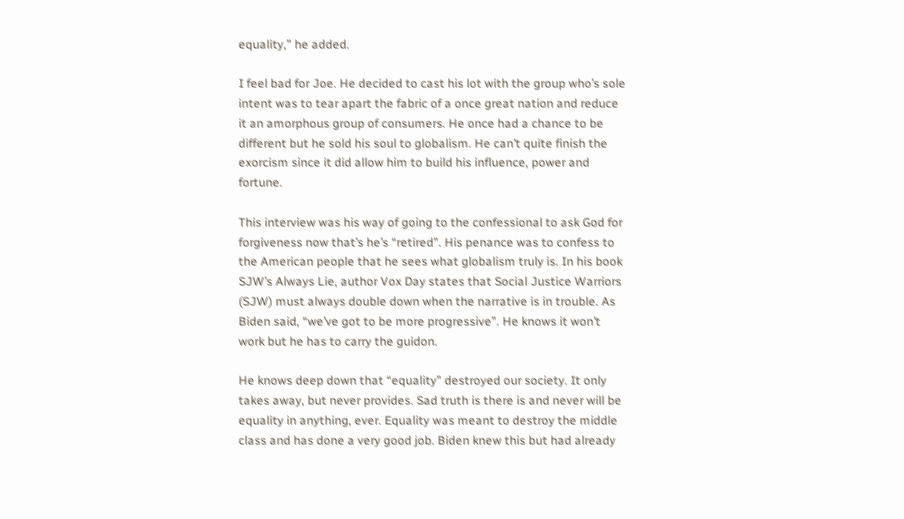equality,” he added.

I feel bad for Joe. He decided to cast his lot with the group who’s sole intent was to tear apart the fabric of a once great nation and reduce it an amorphous group of consumers. He once had a chance to be different but he sold his soul to globalism. He can’t quite finish the exorcism since it did allow him to build his influence, power and fortune.

This interview was his way of going to the confessional to ask God for forgiveness now that’s he’s “retired”. His penance was to confess to the American people that he sees what globalism truly is. In his book SJW’s Always Lie, author Vox Day states that Social Justice Warriors (SJW) must always double down when the narrative is in trouble. As Biden said, “we’ve got to be more progressive”. He knows it won’t work but he has to carry the guidon.

He knows deep down that “equality” destroyed our society. It only takes away, but never provides. Sad truth is there is and never will be equality in anything, ever. Equality was meant to destroy the middle class and has done a very good job. Biden knew this but had already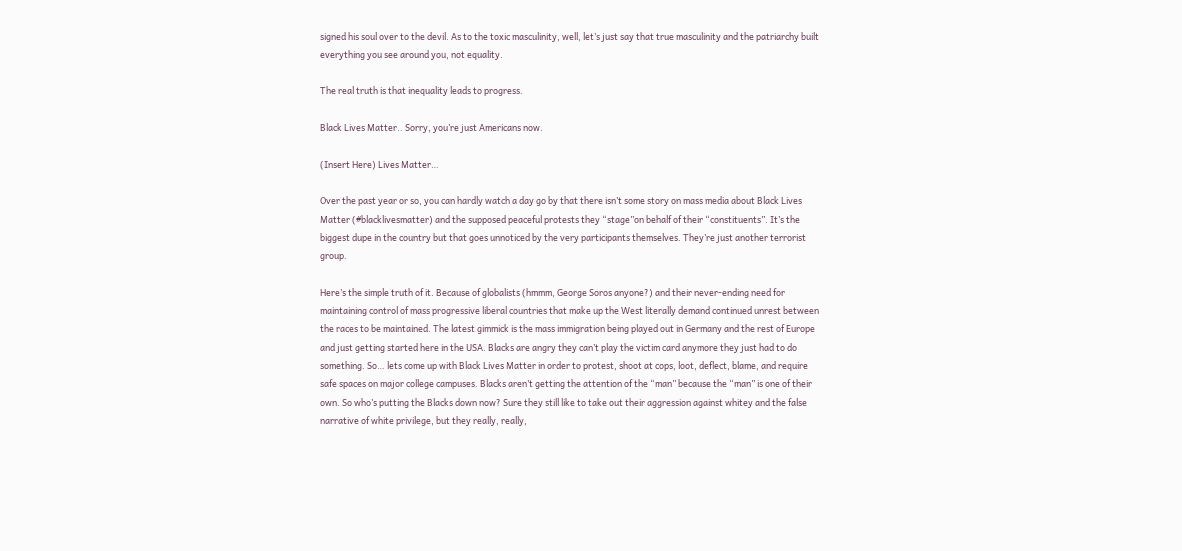signed his soul over to the devil. As to the toxic masculinity, well, let’s just say that true masculinity and the patriarchy built everything you see around you, not equality.

The real truth is that inequality leads to progress.

Black Lives Matter.. Sorry, you’re just Americans now.

(Insert Here) Lives Matter…

Over the past year or so, you can hardly watch a day go by that there isn’t some story on mass media about Black Lives Matter (#blacklivesmatter) and the supposed peaceful protests they “stage”on behalf of their “constituents”. It’s the biggest dupe in the country but that goes unnoticed by the very participants themselves. They’re just another terrorist group.

Here’s the simple truth of it. Because of globalists (hmmm, George Soros anyone?) and their never-ending need for maintaining control of mass progressive liberal countries that make up the West literally demand continued unrest between the races to be maintained. The latest gimmick is the mass immigration being played out in Germany and the rest of Europe and just getting started here in the USA. Blacks are angry they can’t play the victim card anymore they just had to do something. So… lets come up with Black Lives Matter in order to protest, shoot at cops, loot, deflect, blame, and require safe spaces on major college campuses. Blacks aren’t getting the attention of the “man” because the “man” is one of their own. So who’s putting the Blacks down now? Sure they still like to take out their aggression against whitey and the false narrative of white privilege, but they really, really,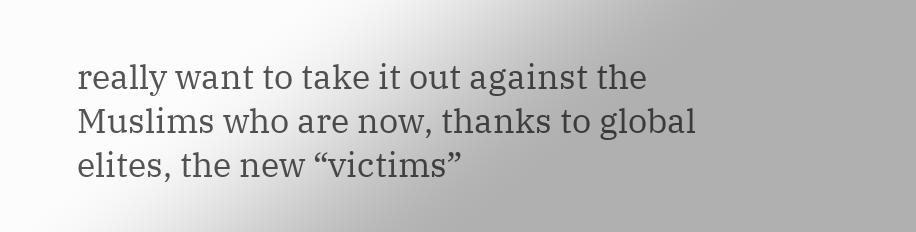really want to take it out against the Muslims who are now, thanks to global elites, the new “victims”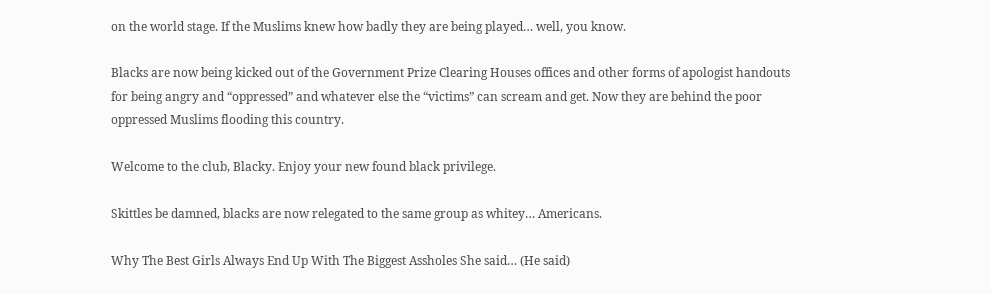on the world stage. If the Muslims knew how badly they are being played… well, you know.

Blacks are now being kicked out of the Government Prize Clearing Houses offices and other forms of apologist handouts for being angry and “oppressed” and whatever else the “victims” can scream and get. Now they are behind the poor oppressed Muslims flooding this country.

Welcome to the club, Blacky. Enjoy your new found black privilege.

Skittles be damned, blacks are now relegated to the same group as whitey… Americans.

Why The Best Girls Always End Up With The Biggest Assholes She said… (He said)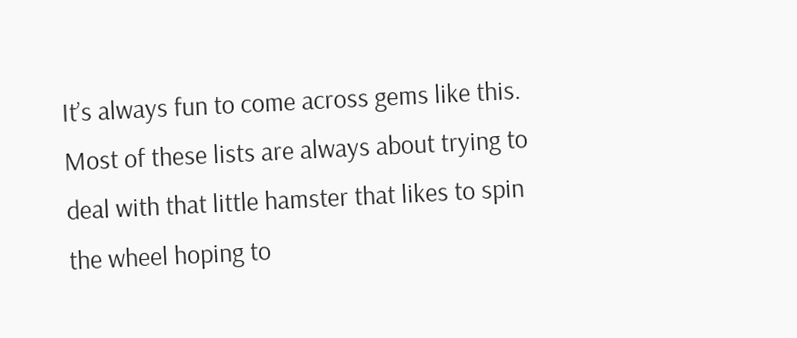It’s always fun to come across gems like this. Most of these lists are always about trying to deal with that little hamster that likes to spin the wheel hoping to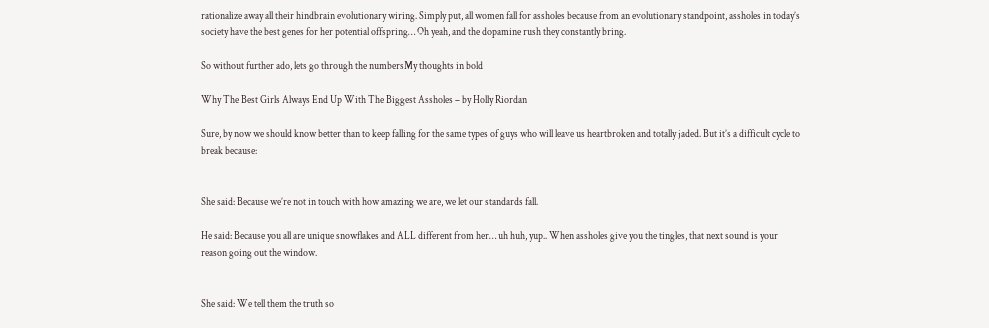rationalize away all their hindbrain evolutionary wiring. Simply put, all women fall for assholes because from an evolutionary standpoint, assholes in today’s society have the best genes for her potential offspring… Oh yeah, and the dopamine rush they constantly bring.

So without further ado, lets go through the numbersMy thoughts in bold

Why The Best Girls Always End Up With The Biggest Assholes – by Holly Riordan

Sure, by now we should know better than to keep falling for the same types of guys who will leave us heartbroken and totally jaded. But it’s a difficult cycle to break because:


She said: Because we’re not in touch with how amazing we are, we let our standards fall.

He said: Because you all are unique snowflakes and ALL different from her… uh huh, yup.. When assholes give you the tingles, that next sound is your reason going out the window.


She said: We tell them the truth so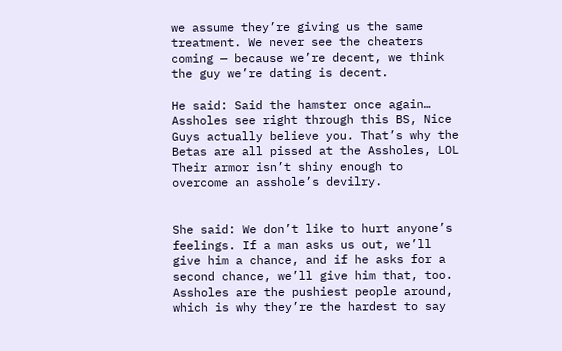we assume they’re giving us the same treatment. We never see the cheaters coming — because we’re decent, we think the guy we’re dating is decent.

He said: Said the hamster once again… Assholes see right through this BS, Nice Guys actually believe you. That’s why the Betas are all pissed at the Assholes, LOL Their armor isn’t shiny enough to overcome an asshole’s devilry.


She said: We don’t like to hurt anyone’s feelings. If a man asks us out, we’ll give him a chance, and if he asks for a second chance, we’ll give him that, too. Assholes are the pushiest people around, which is why they’re the hardest to say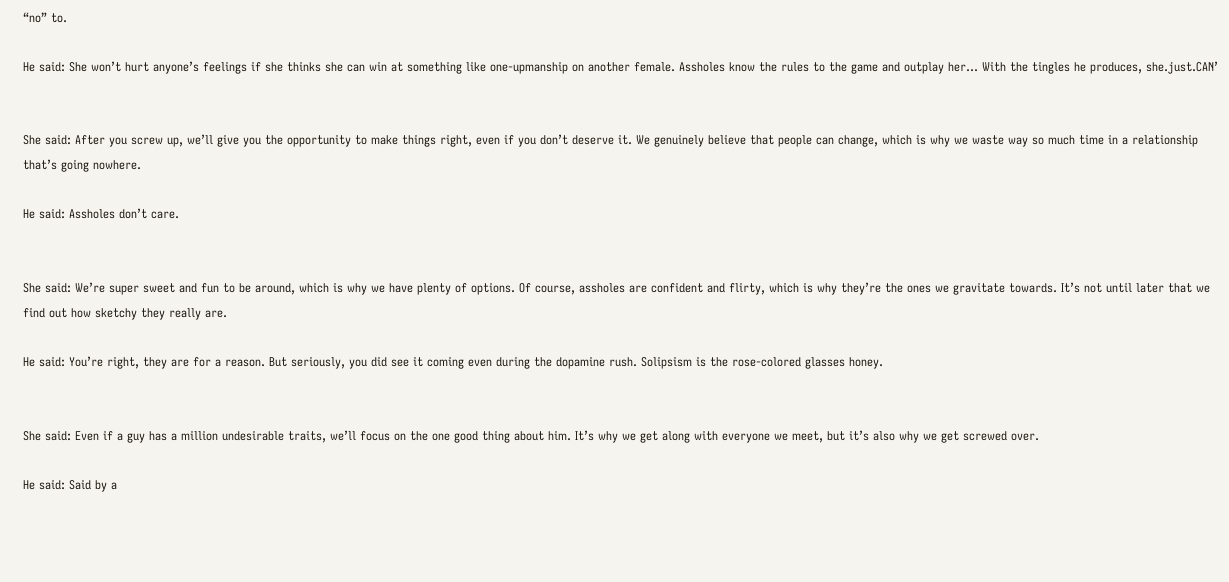“no” to.

He said: She won’t hurt anyone’s feelings if she thinks she can win at something like one-upmanship on another female. Assholes know the rules to the game and outplay her… With the tingles he produces, she.just.CAN’


She said: After you screw up, we’ll give you the opportunity to make things right, even if you don’t deserve it. We genuinely believe that people can change, which is why we waste way so much time in a relationship that’s going nowhere.

He said: Assholes don’t care.


She said: We’re super sweet and fun to be around, which is why we have plenty of options. Of course, assholes are confident and flirty, which is why they’re the ones we gravitate towards. It’s not until later that we find out how sketchy they really are.

He said: You’re right, they are for a reason. But seriously, you did see it coming even during the dopamine rush. Solipsism is the rose-colored glasses honey.


She said: Even if a guy has a million undesirable traits, we’ll focus on the one good thing about him. It’s why we get along with everyone we meet, but it’s also why we get screwed over.

He said: Said by a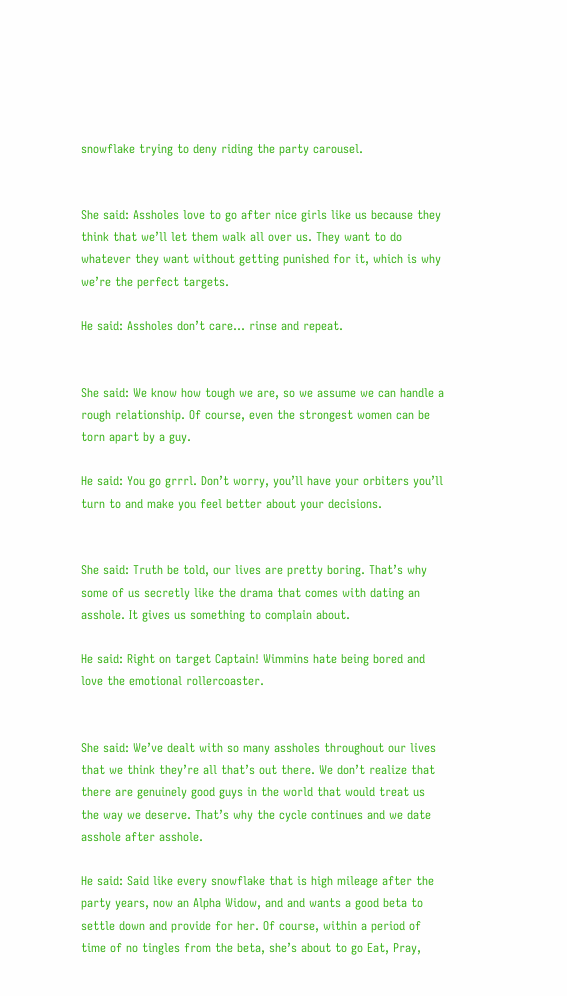snowflake trying to deny riding the party carousel.


She said: Assholes love to go after nice girls like us because they think that we’ll let them walk all over us. They want to do whatever they want without getting punished for it, which is why we’re the perfect targets.

He said: Assholes don’t care… rinse and repeat.


She said: We know how tough we are, so we assume we can handle a rough relationship. Of course, even the strongest women can be torn apart by a guy.

He said: You go grrrl. Don’t worry, you’ll have your orbiters you’ll turn to and make you feel better about your decisions.


She said: Truth be told, our lives are pretty boring. That’s why some of us secretly like the drama that comes with dating an asshole. It gives us something to complain about.

He said: Right on target Captain! Wimmins hate being bored and love the emotional rollercoaster.


She said: We’ve dealt with so many assholes throughout our lives that we think they’re all that’s out there. We don’t realize that there are genuinely good guys in the world that would treat us the way we deserve. That’s why the cycle continues and we date asshole after asshole.

He said: Said like every snowflake that is high mileage after the party years, now an Alpha Widow, and and wants a good beta to settle down and provide for her. Of course, within a period of time of no tingles from the beta, she’s about to go Eat, Pray,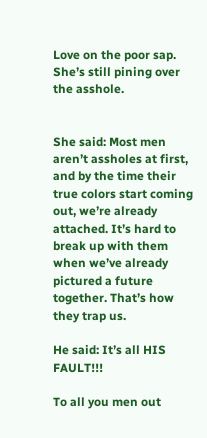Love on the poor sap. She’s still pining over the asshole.


She said: Most men aren’t assholes at first, and by the time their true colors start coming out, we’re already attached. It’s hard to break up with them when we’ve already pictured a future together. That’s how they trap us.

He said: It’s all HIS FAULT!!!

To all you men out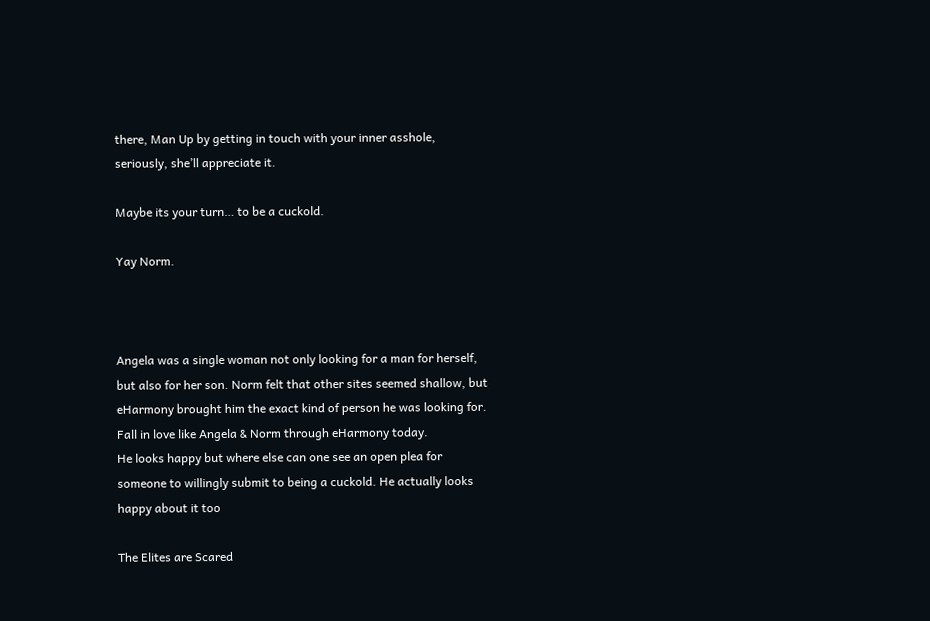there, Man Up by getting in touch with your inner asshole, seriously, she’ll appreciate it.

Maybe its your turn… to be a cuckold.

Yay Norm.



Angela was a single woman not only looking for a man for herself, but also for her son. Norm felt that other sites seemed shallow, but eHarmony brought him the exact kind of person he was looking for. Fall in love like Angela & Norm through eHarmony today.
He looks happy but where else can one see an open plea for someone to willingly submit to being a cuckold. He actually looks happy about it too

The Elites are Scared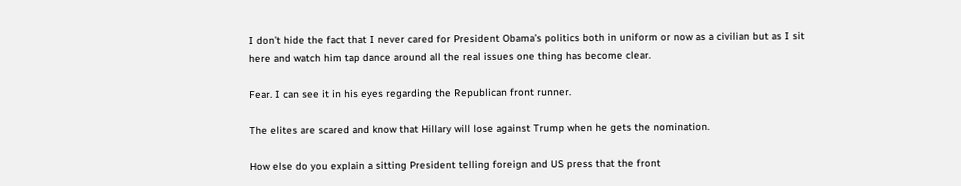I don’t hide the fact that I never cared for President Obama’s politics both in uniform or now as a civilian but as I sit here and watch him tap dance around all the real issues one thing has become clear.

Fear. I can see it in his eyes regarding the Republican front runner.

The elites are scared and know that Hillary will lose against Trump when he gets the nomination.

How else do you explain a sitting President telling foreign and US press that the front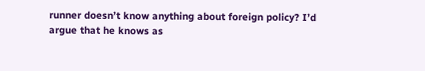runner doesn’t know anything about foreign policy? I’d argue that he knows as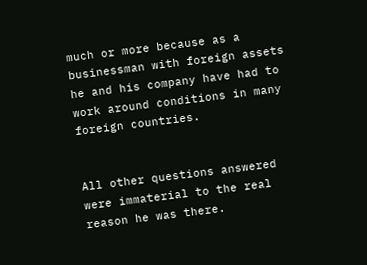much or more because as a businessman with foreign assets he and his company have had to work around conditions in many foreign countries.


All other questions answered were immaterial to the real reason he was there.